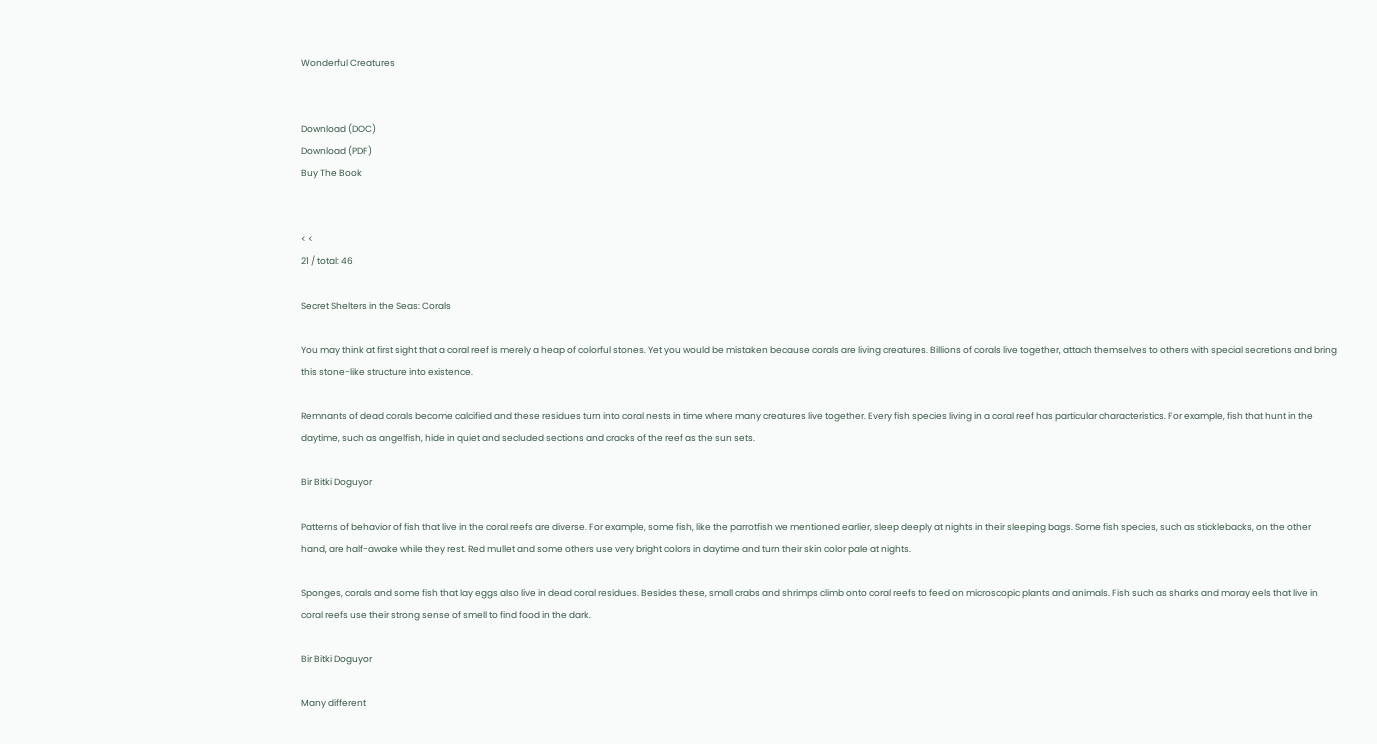Wonderful Creatures


Download (DOC)
Download (PDF)
Buy The Book


< <
21 / total: 46

Secret Shelters in the Seas: Corals

You may think at first sight that a coral reef is merely a heap of colorful stones. Yet you would be mistaken because corals are living creatures. Billions of corals live together, attach themselves to others with special secretions and bring this stone-like structure into existence.

Remnants of dead corals become calcified and these residues turn into coral nests in time where many creatures live together. Every fish species living in a coral reef has particular characteristics. For example, fish that hunt in the daytime, such as angelfish, hide in quiet and secluded sections and cracks of the reef as the sun sets.

Bir Bitki Doguyor

Patterns of behavior of fish that live in the coral reefs are diverse. For example, some fish, like the parrotfish we mentioned earlier, sleep deeply at nights in their sleeping bags. Some fish species, such as sticklebacks, on the other hand, are half-awake while they rest. Red mullet and some others use very bright colors in daytime and turn their skin color pale at nights.

Sponges, corals and some fish that lay eggs also live in dead coral residues. Besides these, small crabs and shrimps climb onto coral reefs to feed on microscopic plants and animals. Fish such as sharks and moray eels that live in coral reefs use their strong sense of smell to find food in the dark.

Bir Bitki Doguyor

Many different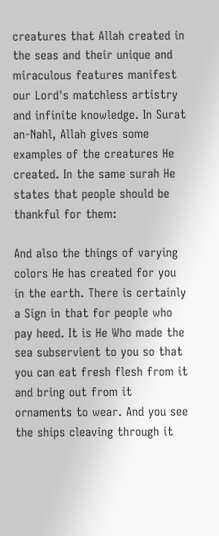creatures that Allah created in the seas and their unique and miraculous features manifest our Lord's matchless artistry and infinite knowledge. In Surat an-Nahl, Allah gives some examples of the creatures He created. In the same surah He states that people should be thankful for them:

And also the things of varying colors He has created for you in the earth. There is certainly a Sign in that for people who pay heed. It is He Who made the sea subservient to you so that you can eat fresh flesh from it and bring out from it ornaments to wear. And you see the ships cleaving through it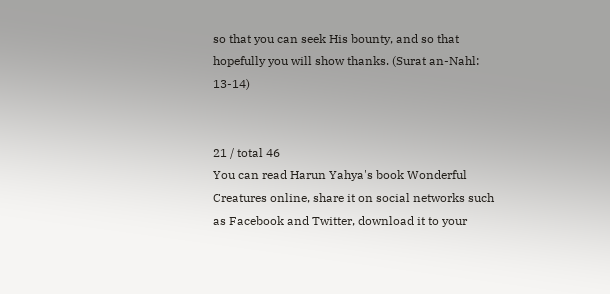so that you can seek His bounty, and so that hopefully you will show thanks. (Surat an-Nahl: 13-14)


21 / total 46
You can read Harun Yahya's book Wonderful Creatures online, share it on social networks such as Facebook and Twitter, download it to your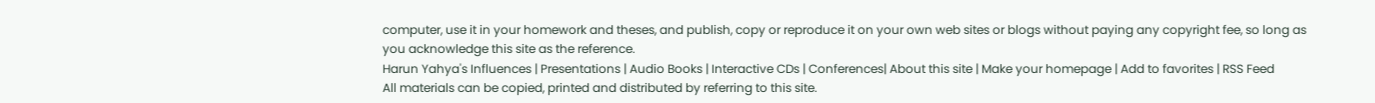computer, use it in your homework and theses, and publish, copy or reproduce it on your own web sites or blogs without paying any copyright fee, so long as you acknowledge this site as the reference.
Harun Yahya's Influences | Presentations | Audio Books | Interactive CDs | Conferences| About this site | Make your homepage | Add to favorites | RSS Feed
All materials can be copied, printed and distributed by referring to this site.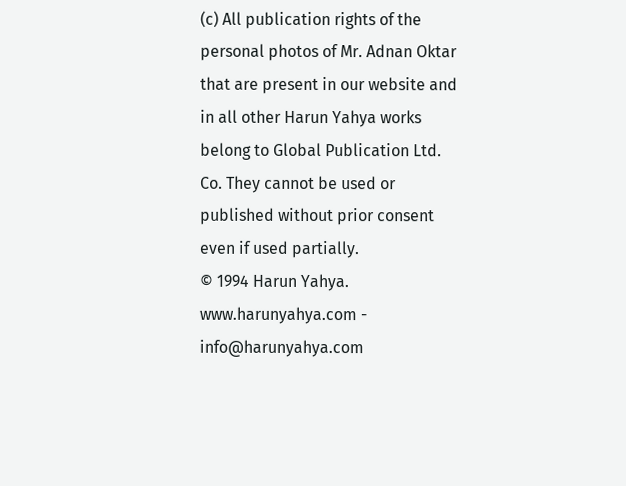(c) All publication rights of the personal photos of Mr. Adnan Oktar that are present in our website and in all other Harun Yahya works belong to Global Publication Ltd. Co. They cannot be used or published without prior consent even if used partially.
© 1994 Harun Yahya. www.harunyahya.com - info@harunyahya.com